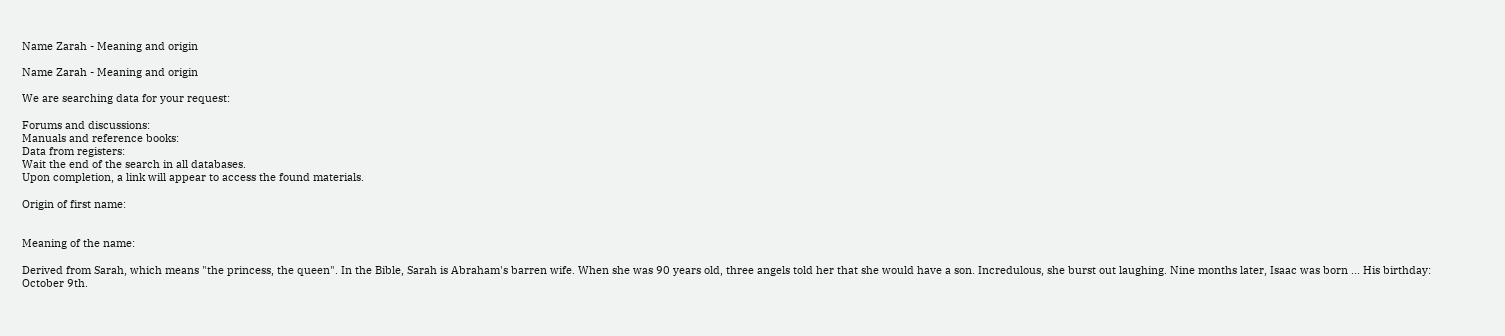Name Zarah - Meaning and origin

Name Zarah - Meaning and origin

We are searching data for your request:

Forums and discussions:
Manuals and reference books:
Data from registers:
Wait the end of the search in all databases.
Upon completion, a link will appear to access the found materials.

Origin of first name:


Meaning of the name:

Derived from Sarah, which means "the princess, the queen". In the Bible, Sarah is Abraham's barren wife. When she was 90 years old, three angels told her that she would have a son. Incredulous, she burst out laughing. Nine months later, Isaac was born ... His birthday: October 9th.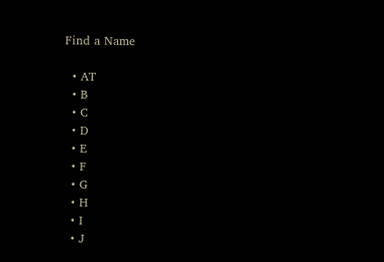Find a Name

  • AT
  • B
  • C
  • D
  • E
  • F
  • G
  • H
  • I
  • J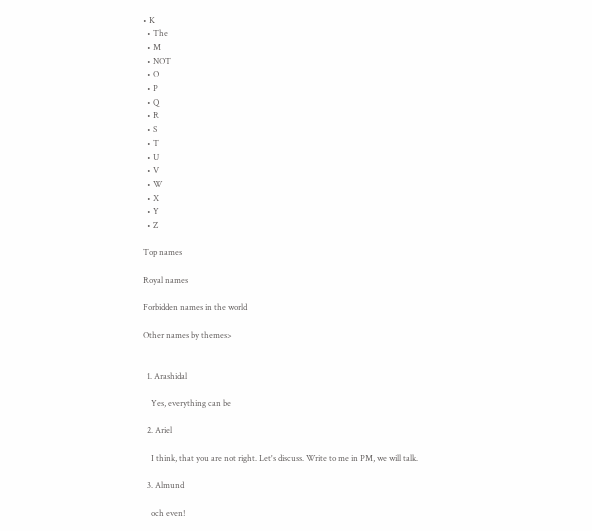• K
  • The
  • M
  • NOT
  • O
  • P
  • Q
  • R
  • S
  • T
  • U
  • V
  • W
  • X
  • Y
  • Z

Top names

Royal names

Forbidden names in the world

Other names by themes>


  1. Arashidal

    Yes, everything can be

  2. Ariel

    I think, that you are not right. Let's discuss. Write to me in PM, we will talk.

  3. Almund

    och even!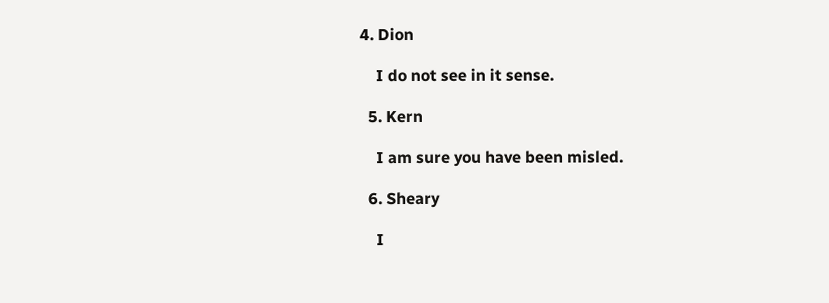4. Dion

    I do not see in it sense.

  5. Kern

    I am sure you have been misled.

  6. Sheary

    I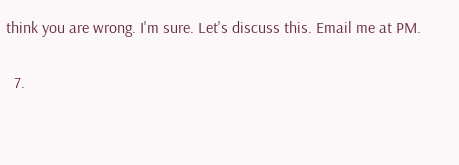think you are wrong. I'm sure. Let's discuss this. Email me at PM.

  7.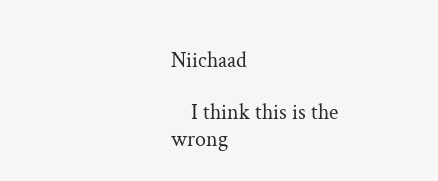Niichaad

    I think this is the wrong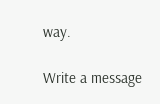way.

Write a message